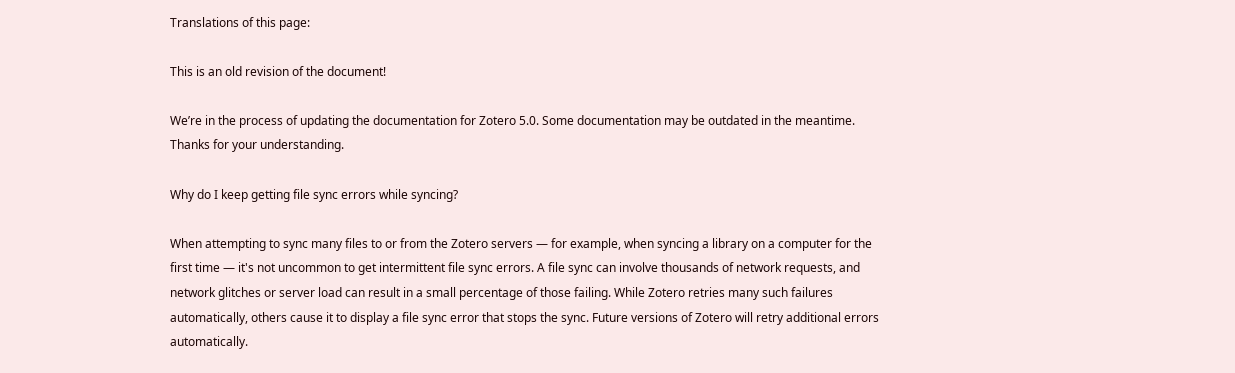Translations of this page:

This is an old revision of the document!

We’re in the process of updating the documentation for Zotero 5.0. Some documentation may be outdated in the meantime. Thanks for your understanding.

Why do I keep getting file sync errors while syncing?

When attempting to sync many files to or from the Zotero servers — for example, when syncing a library on a computer for the first time — it's not uncommon to get intermittent file sync errors. A file sync can involve thousands of network requests, and network glitches or server load can result in a small percentage of those failing. While Zotero retries many such failures automatically, others cause it to display a file sync error that stops the sync. Future versions of Zotero will retry additional errors automatically.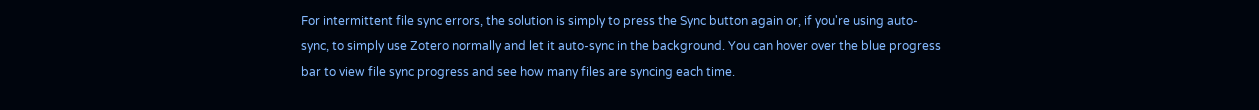For intermittent file sync errors, the solution is simply to press the Sync button again or, if you're using auto-sync, to simply use Zotero normally and let it auto-sync in the background. You can hover over the blue progress bar to view file sync progress and see how many files are syncing each time.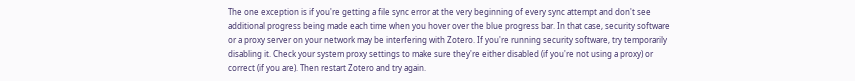The one exception is if you're getting a file sync error at the very beginning of every sync attempt and don't see additional progress being made each time when you hover over the blue progress bar. In that case, security software or a proxy server on your network may be interfering with Zotero. If you're running security software, try temporarily disabling it. Check your system proxy settings to make sure they're either disabled (if you're not using a proxy) or correct (if you are). Then restart Zotero and try again.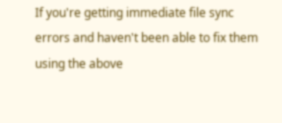If you're getting immediate file sync errors and haven't been able to fix them using the above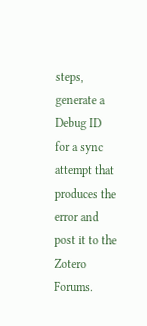steps, generate a Debug ID for a sync attempt that produces the error and post it to the Zotero Forums.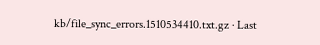kb/file_sync_errors.1510534410.txt.gz · Last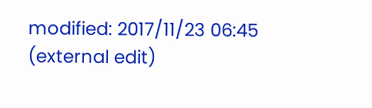modified: 2017/11/23 06:45 (external edit)